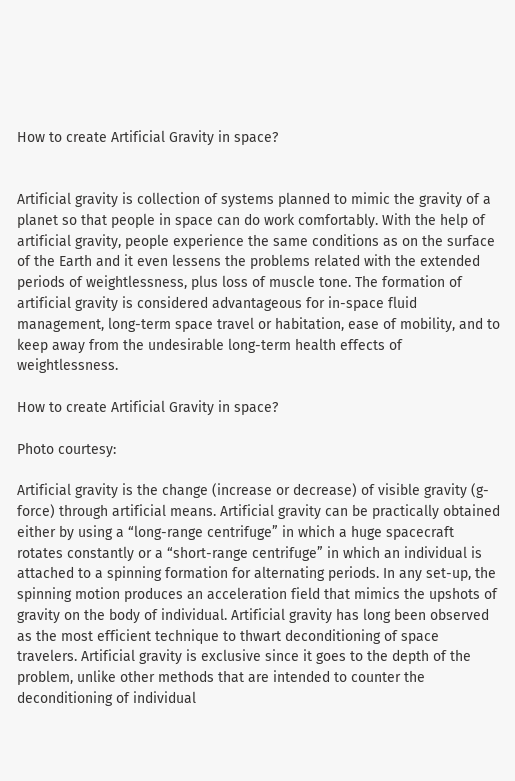How to create Artificial Gravity in space?


Artificial gravity is collection of systems planned to mimic the gravity of a planet so that people in space can do work comfortably. With the help of artificial gravity, people experience the same conditions as on the surface of the Earth and it even lessens the problems related with the extended periods of weightlessness, plus loss of muscle tone. The formation of artificial gravity is considered advantageous for in-space fluid management, long-term space travel or habitation, ease of mobility, and to keep away from the undesirable long-term health effects of weightlessness.

How to create Artificial Gravity in space?

Photo courtesy:

Artificial gravity is the change (increase or decrease) of visible gravity (g-force) through artificial means. Artificial gravity can be practically obtained either by using a “long-range centrifuge” in which a huge spacecraft rotates constantly or a “short-range centrifuge” in which an individual is attached to a spinning formation for alternating periods. In any set-up, the spinning motion produces an acceleration field that mimics the upshots of gravity on the body of individual. Artificial gravity has long been observed as the most efficient technique to thwart deconditioning of space travelers. Artificial gravity is exclusive since it goes to the depth of the problem, unlike other methods that are intended to counter the deconditioning of individual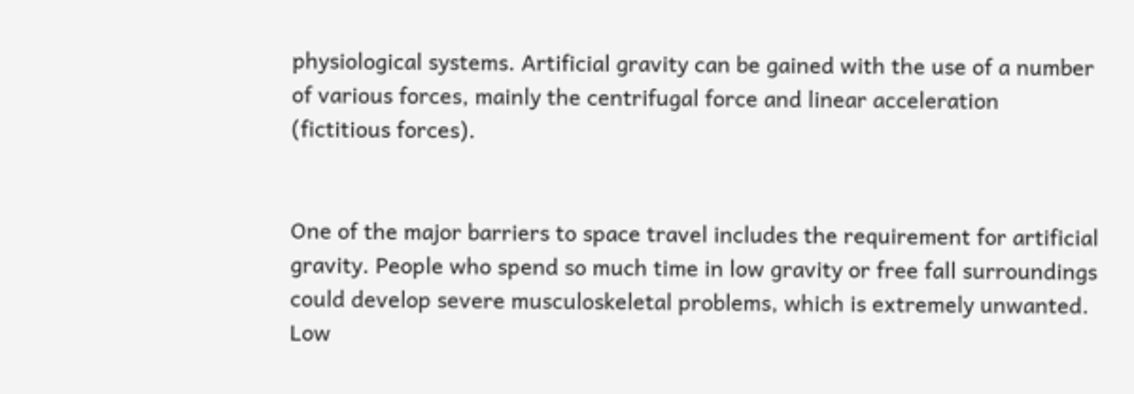physiological systems. Artificial gravity can be gained with the use of a number of various forces, mainly the centrifugal force and linear acceleration (fictitious forces).


One of the major barriers to space travel includes the requirement for artificial gravity. People who spend so much time in low gravity or free fall surroundings could develop severe musculoskeletal problems, which is extremely unwanted. Low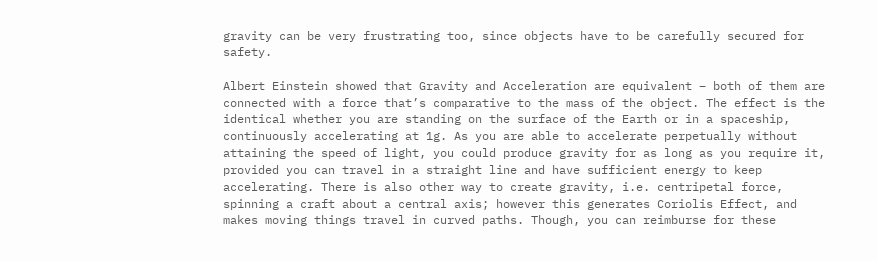gravity can be very frustrating too, since objects have to be carefully secured for safety.

Albert Einstein showed that Gravity and Acceleration are equivalent – both of them are connected with a force that’s comparative to the mass of the object. The effect is the identical whether you are standing on the surface of the Earth or in a spaceship, continuously accelerating at 1g. As you are able to accelerate perpetually without attaining the speed of light, you could produce gravity for as long as you require it, provided you can travel in a straight line and have sufficient energy to keep accelerating. There is also other way to create gravity, i.e. centripetal force, spinning a craft about a central axis; however this generates Coriolis Effect, and makes moving things travel in curved paths. Though, you can reimburse for these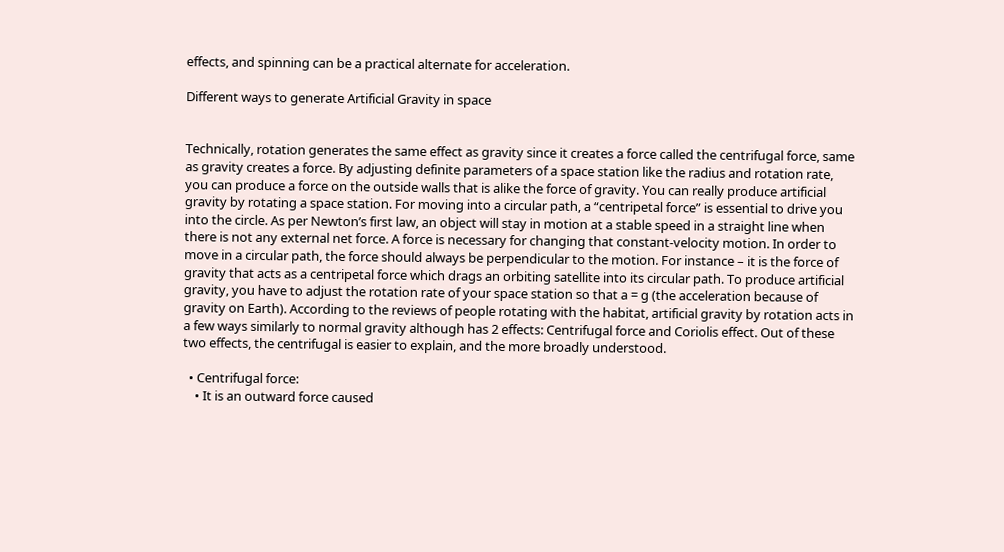effects, and spinning can be a practical alternate for acceleration.

Different ways to generate Artificial Gravity in space


Technically, rotation generates the same effect as gravity since it creates a force called the centrifugal force, same as gravity creates a force. By adjusting definite parameters of a space station like the radius and rotation rate, you can produce a force on the outside walls that is alike the force of gravity. You can really produce artificial gravity by rotating a space station. For moving into a circular path, a “centripetal force” is essential to drive you into the circle. As per Newton’s first law, an object will stay in motion at a stable speed in a straight line when there is not any external net force. A force is necessary for changing that constant-velocity motion. In order to move in a circular path, the force should always be perpendicular to the motion. For instance – it is the force of gravity that acts as a centripetal force which drags an orbiting satellite into its circular path. To produce artificial gravity, you have to adjust the rotation rate of your space station so that a = g (the acceleration because of gravity on Earth). According to the reviews of people rotating with the habitat, artificial gravity by rotation acts in a few ways similarly to normal gravity although has 2 effects: Centrifugal force and Coriolis effect. Out of these two effects, the centrifugal is easier to explain, and the more broadly understood.

  • Centrifugal force:
    • It is an outward force caused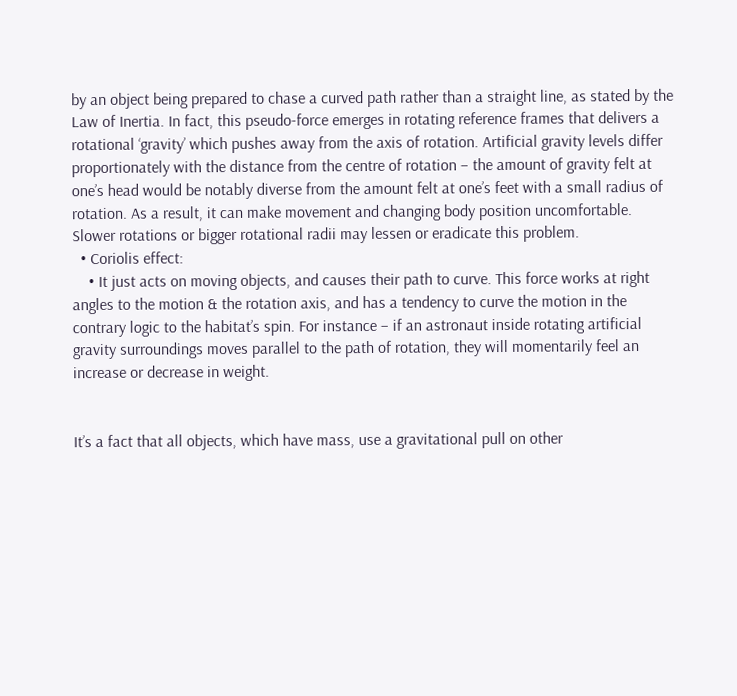by an object being prepared to chase a curved path rather than a straight line, as stated by the Law of Inertia. In fact, this pseudo-force emerges in rotating reference frames that delivers a rotational ‘gravity’ which pushes away from the axis of rotation. Artificial gravity levels differ proportionately with the distance from the centre of rotation – the amount of gravity felt at one’s head would be notably diverse from the amount felt at one’s feet with a small radius of rotation. As a result, it can make movement and changing body position uncomfortable. Slower rotations or bigger rotational radii may lessen or eradicate this problem.
  • Coriolis effect:
    • It just acts on moving objects, and causes their path to curve. This force works at right angles to the motion & the rotation axis, and has a tendency to curve the motion in the contrary logic to the habitat’s spin. For instance – if an astronaut inside rotating artificial gravity surroundings moves parallel to the path of rotation, they will momentarily feel an increase or decrease in weight.


It’s a fact that all objects, which have mass, use a gravitational pull on other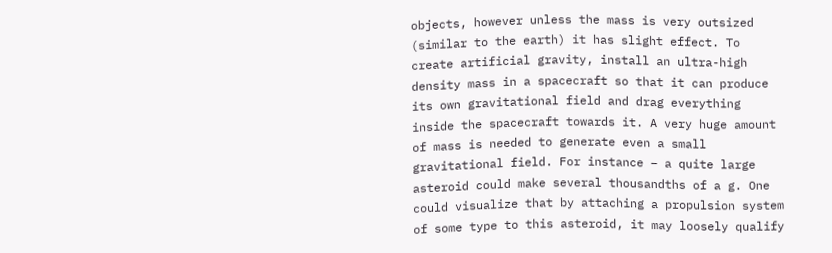objects, however unless the mass is very outsized (similar to the earth) it has slight effect. To create artificial gravity, install an ultra-high density mass in a spacecraft so that it can produce its own gravitational field and drag everything inside the spacecraft towards it. A very huge amount of mass is needed to generate even a small gravitational field. For instance – a quite large asteroid could make several thousandths of a g. One could visualize that by attaching a propulsion system of some type to this asteroid, it may loosely qualify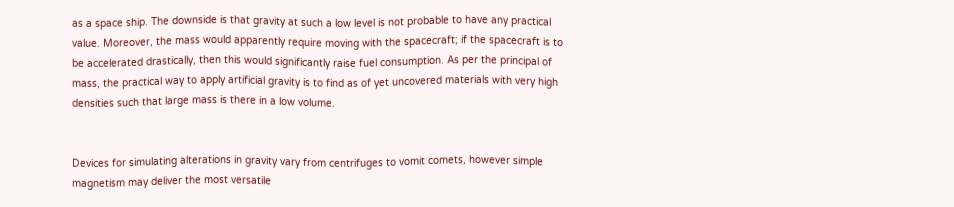as a space ship. The downside is that gravity at such a low level is not probable to have any practical value. Moreover, the mass would apparently require moving with the spacecraft; if the spacecraft is to be accelerated drastically, then this would significantly raise fuel consumption. As per the principal of mass, the practical way to apply artificial gravity is to find as of yet uncovered materials with very high densities such that large mass is there in a low volume.


Devices for simulating alterations in gravity vary from centrifuges to vomit comets, however simple magnetism may deliver the most versatile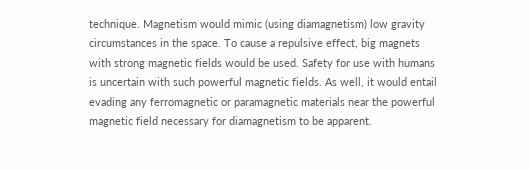technique. Magnetism would mimic (using diamagnetism) low gravity circumstances in the space. To cause a repulsive effect, big magnets with strong magnetic fields would be used. Safety for use with humans is uncertain with such powerful magnetic fields. As well, it would entail evading any ferromagnetic or paramagnetic materials near the powerful magnetic field necessary for diamagnetism to be apparent.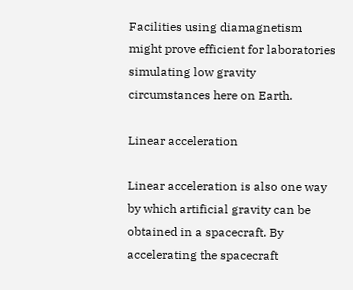Facilities using diamagnetism might prove efficient for laboratories simulating low gravity circumstances here on Earth.

Linear acceleration

Linear acceleration is also one way by which artificial gravity can be obtained in a spacecraft. By accelerating the spacecraft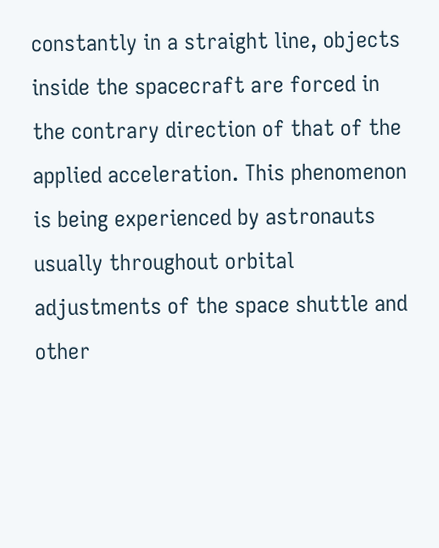constantly in a straight line, objects inside the spacecraft are forced in the contrary direction of that of the applied acceleration. This phenomenon is being experienced by astronauts usually throughout orbital adjustments of the space shuttle and other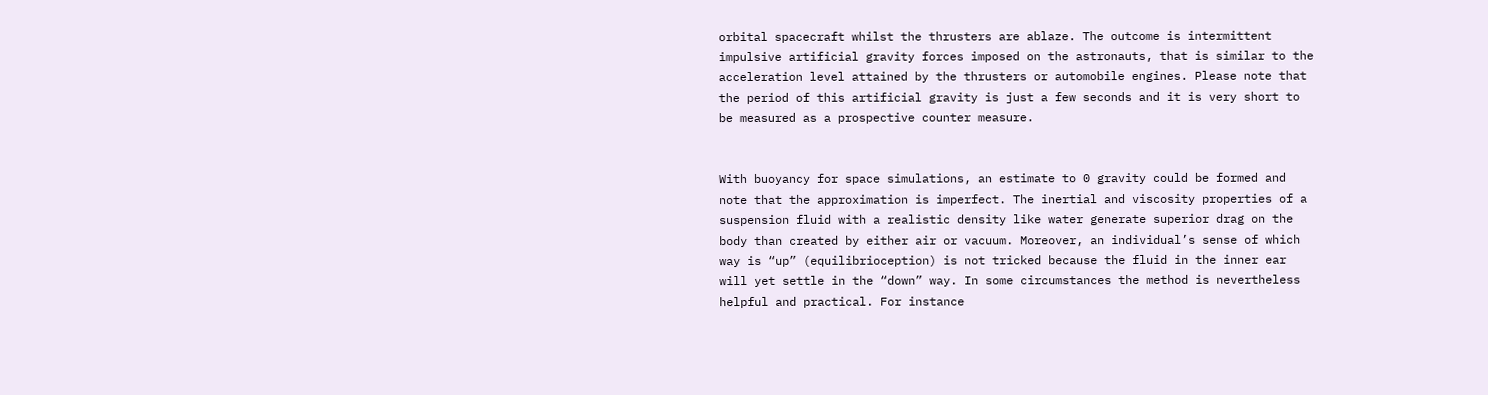orbital spacecraft whilst the thrusters are ablaze. The outcome is intermittent impulsive artificial gravity forces imposed on the astronauts, that is similar to the acceleration level attained by the thrusters or automobile engines. Please note that the period of this artificial gravity is just a few seconds and it is very short to be measured as a prospective counter measure.


With buoyancy for space simulations, an estimate to 0 gravity could be formed and note that the approximation is imperfect. The inertial and viscosity properties of a suspension fluid with a realistic density like water generate superior drag on the body than created by either air or vacuum. Moreover, an individual’s sense of which way is “up” (equilibrioception) is not tricked because the fluid in the inner ear will yet settle in the “down” way. In some circumstances the method is nevertheless helpful and practical. For instance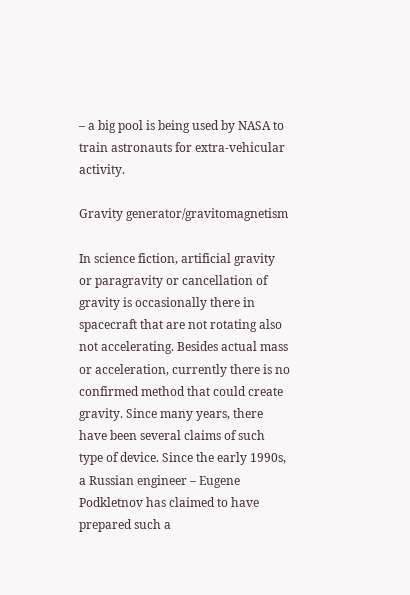– a big pool is being used by NASA to train astronauts for extra-vehicular activity.

Gravity generator/gravitomagnetism

In science fiction, artificial gravity or paragravity or cancellation of gravity is occasionally there in spacecraft that are not rotating also not accelerating. Besides actual mass or acceleration, currently there is no confirmed method that could create gravity. Since many years, there have been several claims of such type of device. Since the early 1990s, a Russian engineer – Eugene Podkletnov has claimed to have prepared such a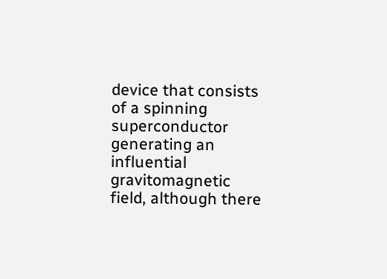device that consists of a spinning superconductor generating an influential gravitomagnetic field, although there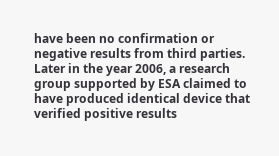have been no confirmation or negative results from third parties. Later in the year 2006, a research group supported by ESA claimed to have produced identical device that verified positive results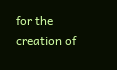for the creation of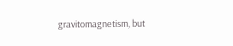gravitomagnetism, but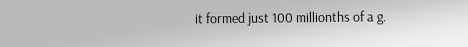it formed just 100 millionths of a g.